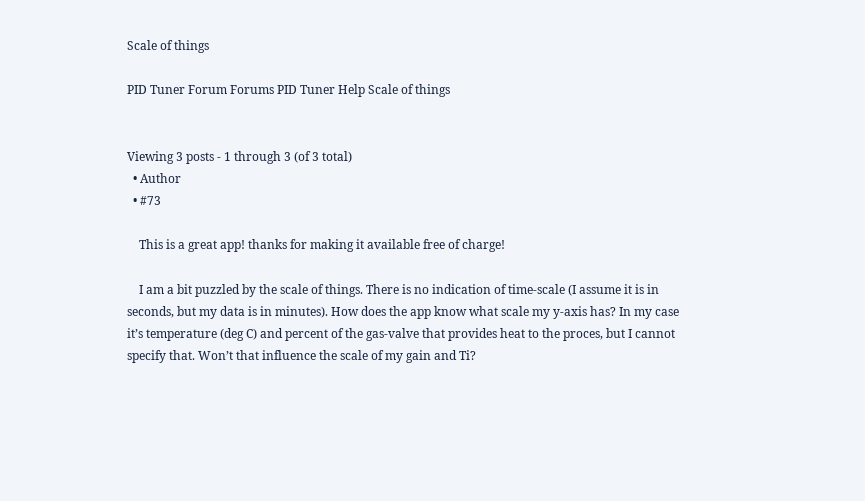Scale of things

PID Tuner Forum Forums PID Tuner Help Scale of things


Viewing 3 posts - 1 through 3 (of 3 total)
  • Author
  • #73

    This is a great app! thanks for making it available free of charge!

    I am a bit puzzled by the scale of things. There is no indication of time-scale (I assume it is in seconds, but my data is in minutes). How does the app know what scale my y-axis has? In my case it’s temperature (deg C) and percent of the gas-valve that provides heat to the proces, but I cannot specify that. Won’t that influence the scale of my gain and Ti?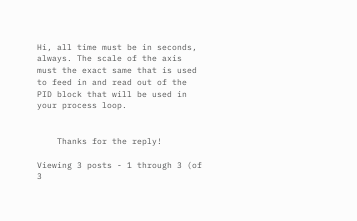Hi, all time must be in seconds, always. The scale of the axis must the exact same that is used to feed in and read out of the PID block that will be used in your process loop.


    Thanks for the reply!

Viewing 3 posts - 1 through 3 (of 3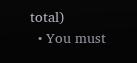total)
  • You must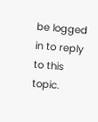be logged in to reply to this topic.